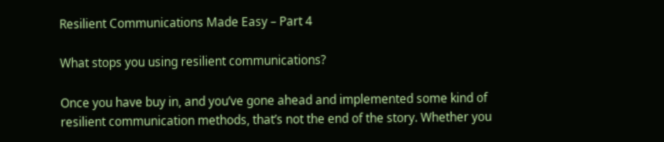Resilient Communications Made Easy – Part 4

What stops you using resilient communications?

Once you have buy in, and you’ve gone ahead and implemented some kind of resilient communication methods, that’s not the end of the story. Whether you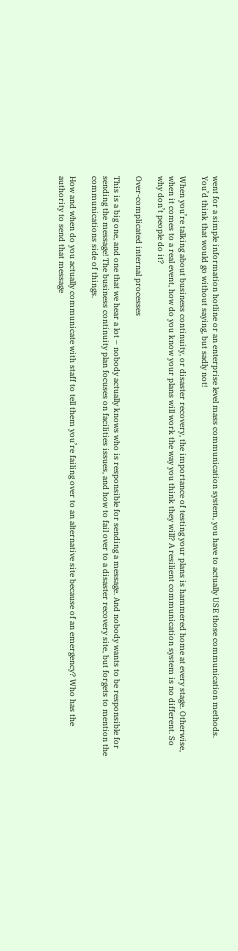went for a simple information hotline or an enterprise level mass communication system, you have to actually USE those communication methods. You’d think that would go without saying, but sadly not!

When you’re talking about business continuity, or disaster recovery, the importance of testing your plans is hammered home at every stage. Otherwise, when it comes to a real event, how do you know your plans will work the way you think they will? A resilient communication system is no different. So why don’t people do it?

Over-complicated internal processes

This is a big one, and one that we hear a lot – nobody actually knows who is responsible for sending a message. And nobody wants to be responsible for sending the message! The business continuity plan focuses on facilities issues, and how to fail over to a disaster recovery site, but forgets to mention the communications side of things.

How and when do you actually communicate with staff to tell them you’re failing over to an alternative site because of an emergency? Who has the authority to send that message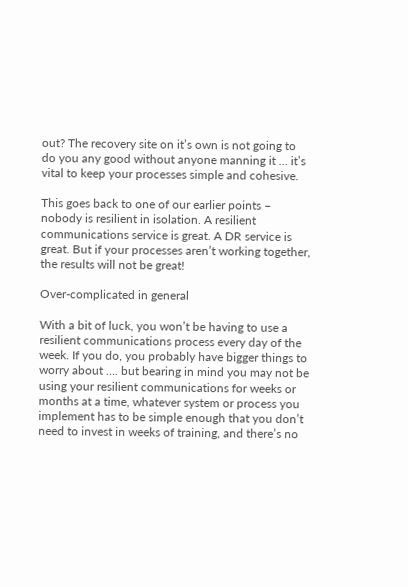out? The recovery site on it’s own is not going to do you any good without anyone manning it … it’s vital to keep your processes simple and cohesive.

This goes back to one of our earlier points – nobody is resilient in isolation. A resilient communications service is great. A DR service is great. But if your processes aren’t working together, the results will not be great!

Over-complicated in general

With a bit of luck, you won’t be having to use a resilient communications process every day of the week. If you do, you probably have bigger things to worry about …. but bearing in mind you may not be using your resilient communications for weeks or months at a time, whatever system or process you implement has to be simple enough that you don’t need to invest in weeks of training, and there’s no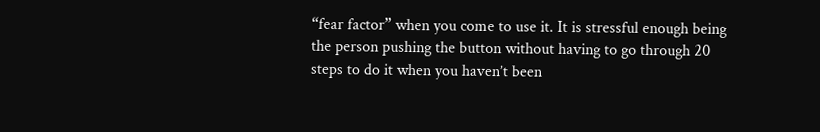“fear factor” when you come to use it. It is stressful enough being the person pushing the button without having to go through 20 steps to do it when you haven’t been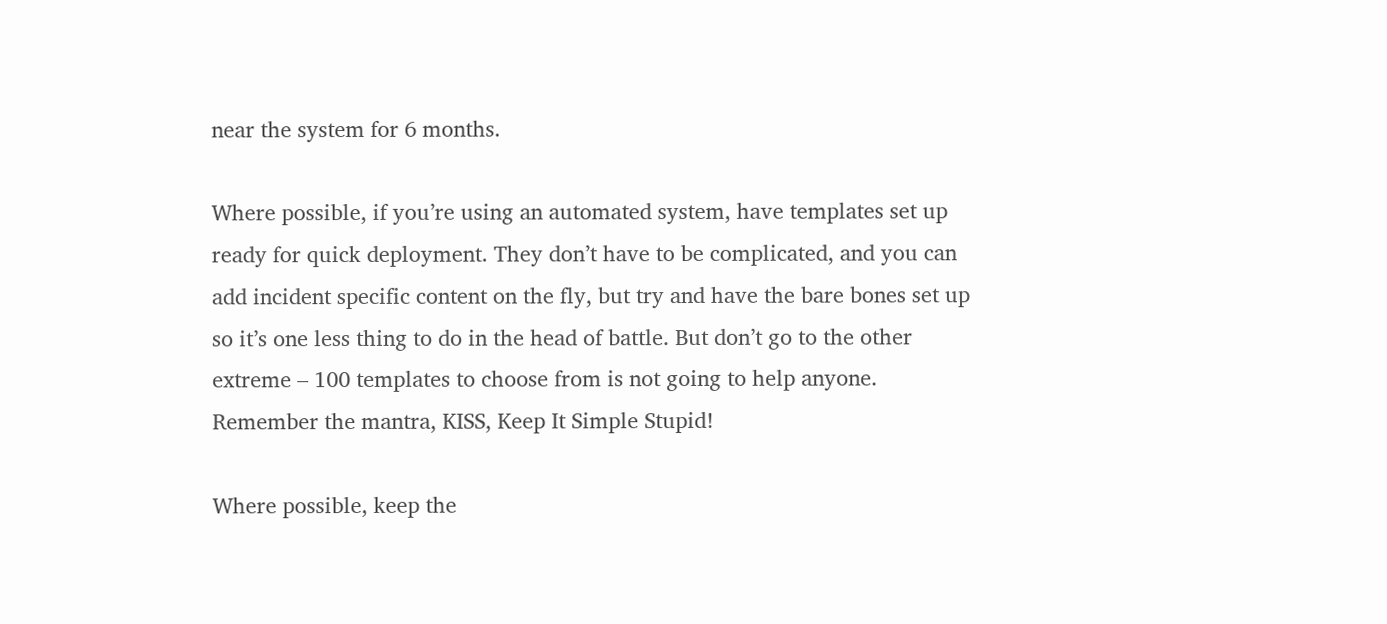near the system for 6 months.

Where possible, if you’re using an automated system, have templates set up ready for quick deployment. They don’t have to be complicated, and you can add incident specific content on the fly, but try and have the bare bones set up so it’s one less thing to do in the head of battle. But don’t go to the other extreme – 100 templates to choose from is not going to help anyone. Remember the mantra, KISS, Keep It Simple Stupid!

Where possible, keep the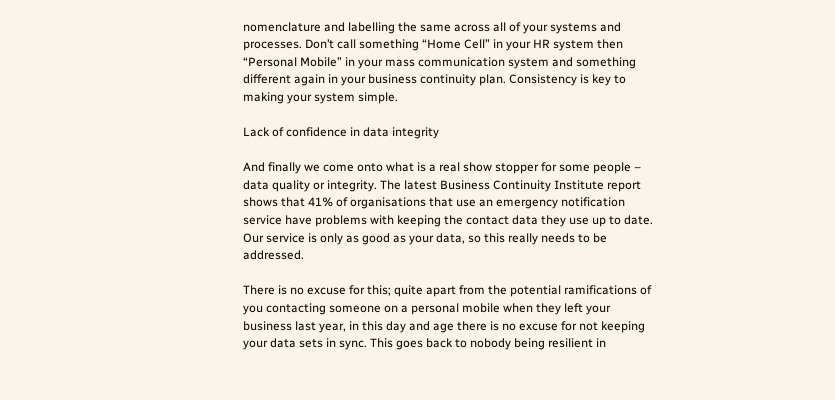nomenclature and labelling the same across all of your systems and processes. Don’t call something “Home Cell” in your HR system then “Personal Mobile” in your mass communication system and something different again in your business continuity plan. Consistency is key to making your system simple.

Lack of confidence in data integrity

And finally we come onto what is a real show stopper for some people – data quality or integrity. The latest Business Continuity Institute report shows that 41% of organisations that use an emergency notification service have problems with keeping the contact data they use up to date. Our service is only as good as your data, so this really needs to be addressed.

There is no excuse for this; quite apart from the potential ramifications of you contacting someone on a personal mobile when they left your business last year, in this day and age there is no excuse for not keeping your data sets in sync. This goes back to nobody being resilient in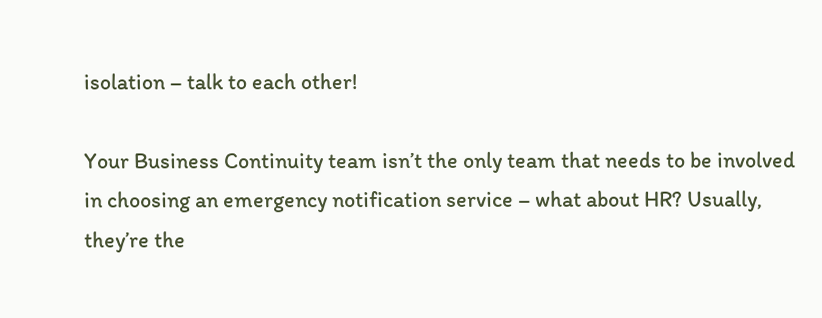isolation – talk to each other!

Your Business Continuity team isn’t the only team that needs to be involved in choosing an emergency notification service – what about HR? Usually, they’re the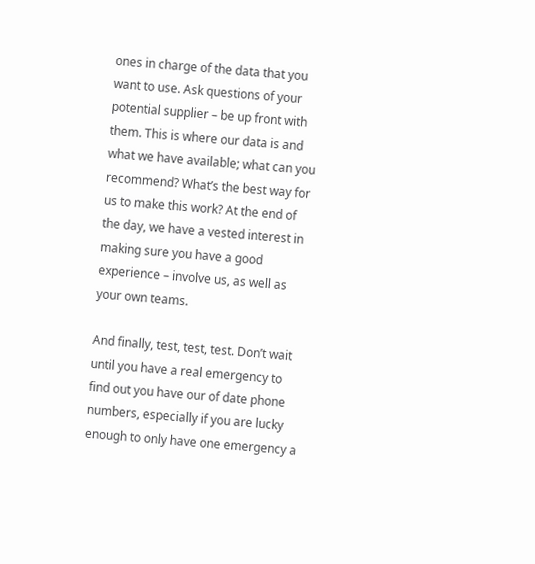ones in charge of the data that you want to use. Ask questions of your potential supplier – be up front with them. This is where our data is and what we have available; what can you recommend? What’s the best way for us to make this work? At the end of the day, we have a vested interest in making sure you have a good experience – involve us, as well as your own teams.

And finally, test, test, test. Don’t wait until you have a real emergency to find out you have our of date phone numbers, especially if you are lucky enough to only have one emergency a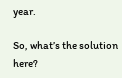year.

So, what’s the solution here?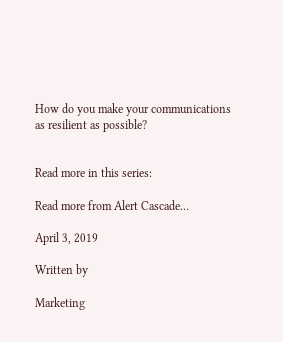How do you make your communications as resilient as possible?


Read more in this series:

Read more from Alert Cascade…

April 3, 2019

Written by

Marketing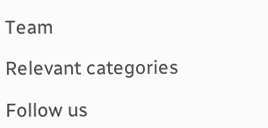Team

Relevant categories

Follow us